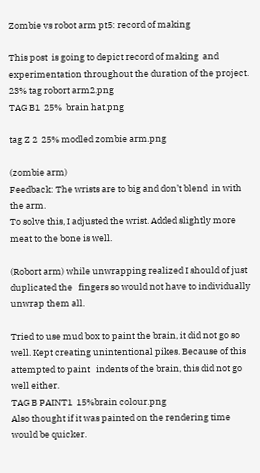Zombie vs robot arm pt5: record of making

This post  is going to depict record of making  and experimentation throughout the duration of the project.
23% tag robort arm2.png
TAG B1  25%  brain hat.png

tag Z 2  25% modled zombie arm.png

(zombie arm)
Feedback: The wrists are to big and don’t blend  in with the arm.
To solve this, I adjusted the wrist. Added slightly more meat to the bone is well.

(Robort arm) while unwrapping realized I should of just duplicated the   fingers so would not have to individually unwrap them all.

Tried to use mud box to paint the brain, it did not go so well. Kept creating unintentional pikes. Because of this attempted to paint   indents of the brain, this did not go well either.
TAG B PAINT1  15%brain colour.png
Also thought if it was painted on the rendering time would be quicker.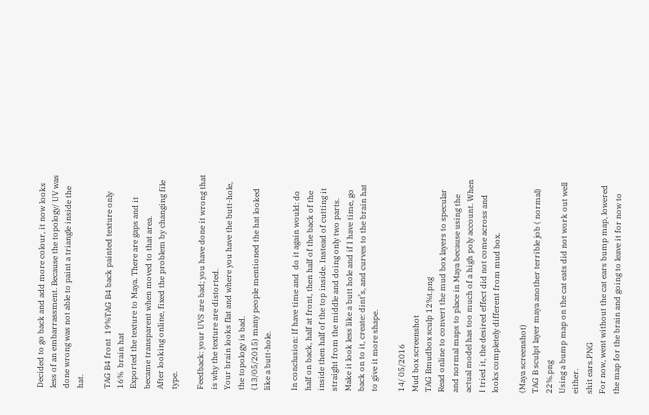Decided to go back and add more colour, it now looks less of an embarrassment. Because the topology/ UV was done wrong was not able to paint a triangle inside the hat.

TAG B4 front  19%TAG B4 back painted texture only  16%  brain hat
Exported the texture to Maya. There are gaps and it became transparent when moved to that area.
After looking online, fixed the problem by changing file type.

Feedback: your UVS are bad; you have done it wrong that is why the texture are distorted.
Your brain looks flat and where you have the butt-hole, the topology is bad.
(13/05/2015) many people mentioned the hat looked like a butt-hole.

In conclusion: If have time and  do it again would: do half on back, half at front, then half of the back of the inside then half of the top inside. Instead of cutting it straight from the middle and doing only two parts.
Make it look less like a butt hole and if I have time, go back on to it, create: dint’s, and curves to the brain hat to give it more shape.

14/ 05/2016
Mud box screenshot
TAG Bmudbox sculp 12%t.png
Read online to convert the mud box layers to specular and normal maps to place in Maya because using the actual model has too much of a high poly account. When I tried it, the desired effect did not come across and looks completely different from mud box.

(Maya screenshot)
TAG B sculpt layer maya another terrible job ( normal) 22%.png
Using a bump map on the cat eats did not work out well either.
shit ears.PNG
For now, went without the cat ears bump map, lowered the map for the brain and going to leave it for now to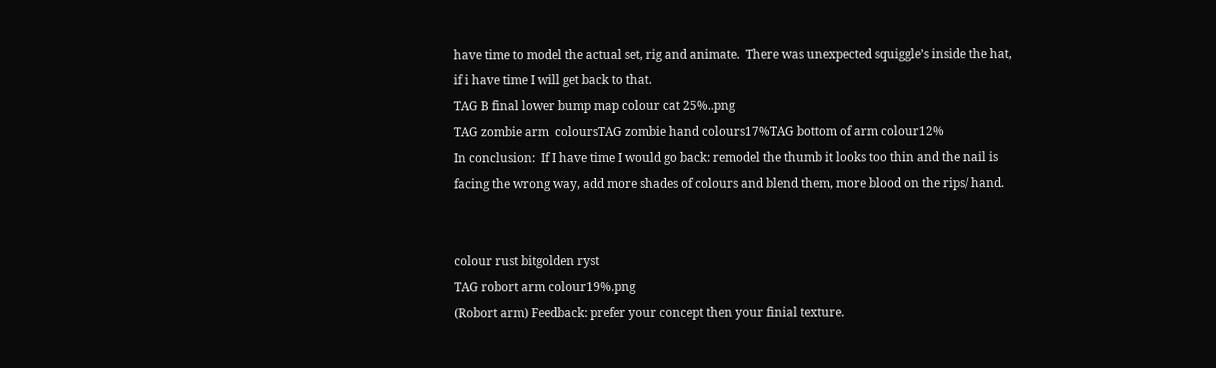have time to model the actual set, rig and animate.  There was unexpected squiggle’s inside the hat, if i have time I will get back to that.
TAG B final lower bump map colour cat 25%..png
TAG zombie arm  coloursTAG zombie hand colours17%TAG bottom of arm colour12%
In conclusion:  If I have time I would go back: remodel the thumb it looks too thin and the nail is facing the wrong way, add more shades of colours and blend them, more blood on the rips/ hand.


colour rust bitgolden ryst
TAG robort arm colour19%.png
(Robort arm) Feedback: prefer your concept then your finial texture.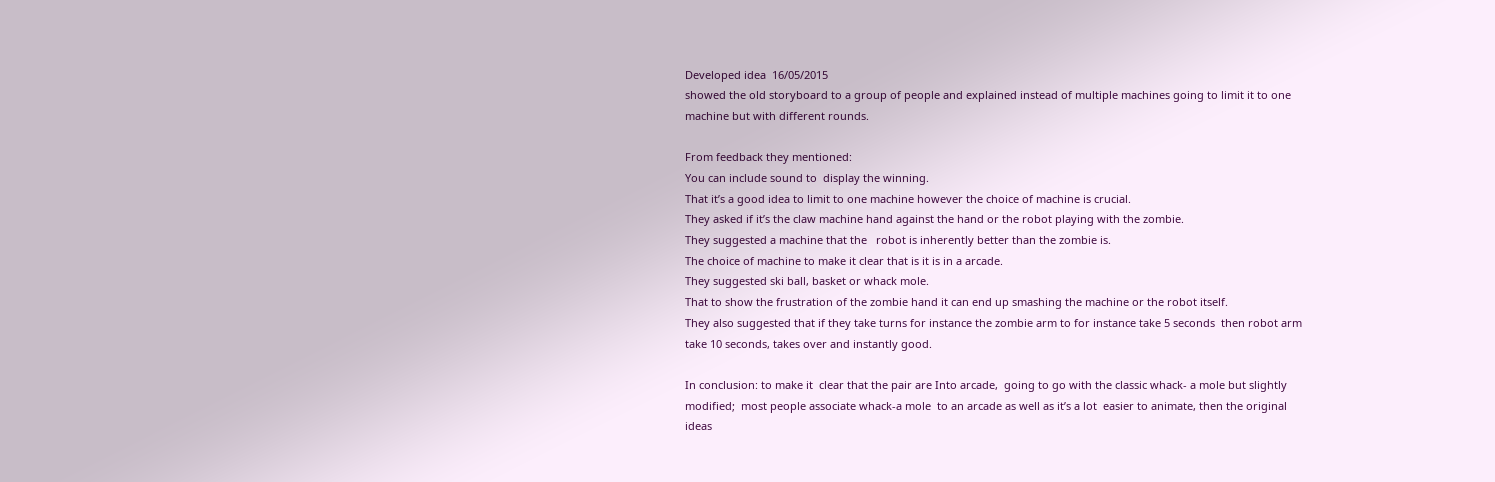Developed idea  16/05/2015
showed the old storyboard to a group of people and explained instead of multiple machines going to limit it to one machine but with different rounds.

From feedback they mentioned:
You can include sound to  display the winning.
That it’s a good idea to limit to one machine however the choice of machine is crucial.
They asked if it’s the claw machine hand against the hand or the robot playing with the zombie.
They suggested a machine that the   robot is inherently better than the zombie is.
The choice of machine to make it clear that is it is in a arcade.
They suggested ski ball, basket or whack mole.
That to show the frustration of the zombie hand it can end up smashing the machine or the robot itself.
They also suggested that if they take turns for instance the zombie arm to for instance take 5 seconds  then robot arm take 10 seconds, takes over and instantly good.

In conclusion: to make it  clear that the pair are Into arcade,  going to go with the classic whack- a mole but slightly modified;  most people associate whack-a mole  to an arcade as well as it’s a lot  easier to animate, then the original ideas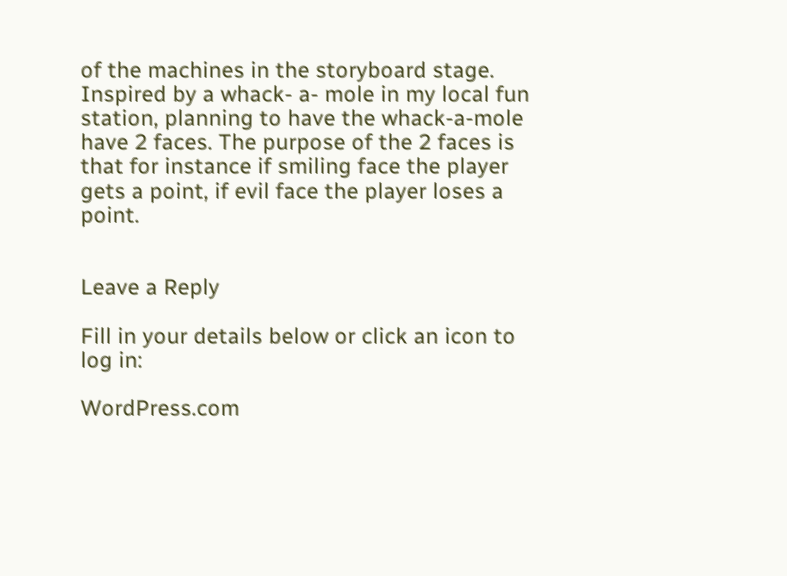of the machines in the storyboard stage.
Inspired by a whack- a- mole in my local fun station, planning to have the whack-a-mole have 2 faces. The purpose of the 2 faces is that for instance if smiling face the player gets a point, if evil face the player loses a point.


Leave a Reply

Fill in your details below or click an icon to log in:

WordPress.com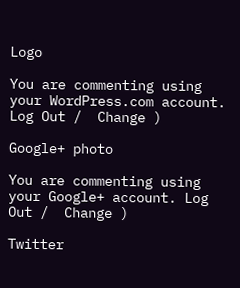Logo

You are commenting using your WordPress.com account. Log Out /  Change )

Google+ photo

You are commenting using your Google+ account. Log Out /  Change )

Twitter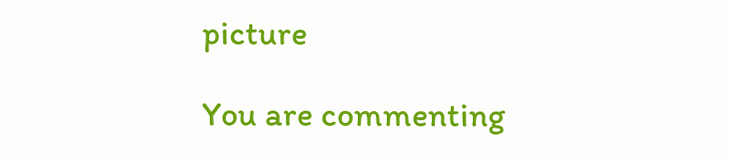picture

You are commenting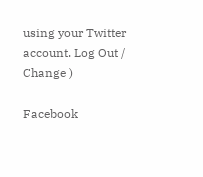using your Twitter account. Log Out /  Change )

Facebook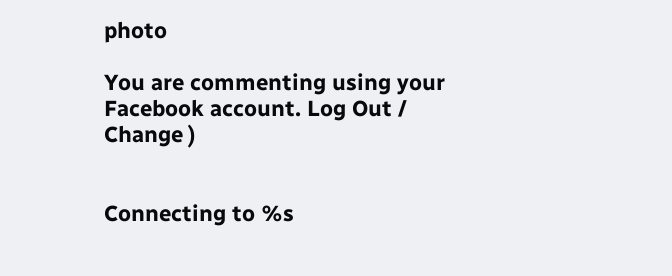photo

You are commenting using your Facebook account. Log Out /  Change )


Connecting to %s